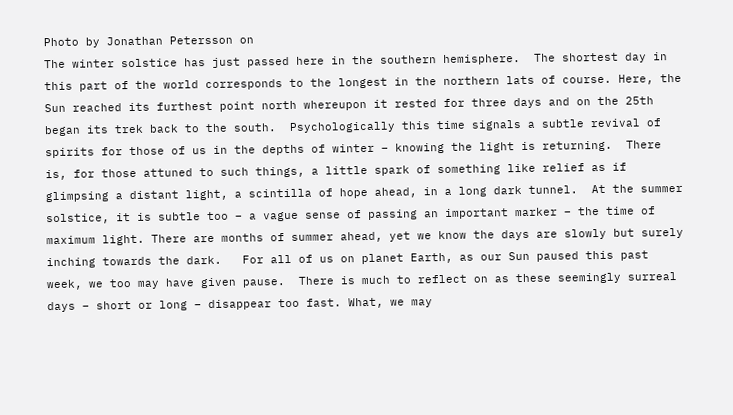Photo by Jonathan Petersson on
The winter solstice has just passed here in the southern hemisphere.  The shortest day in this part of the world corresponds to the longest in the northern lats of course. Here, the Sun reached its furthest point north whereupon it rested for three days and on the 25th began its trek back to the south.  Psychologically this time signals a subtle revival of spirits for those of us in the depths of winter – knowing the light is returning.  There is, for those attuned to such things, a little spark of something like relief as if glimpsing a distant light, a scintilla of hope ahead, in a long dark tunnel.  At the summer solstice, it is subtle too – a vague sense of passing an important marker – the time of maximum light. There are months of summer ahead, yet we know the days are slowly but surely inching towards the dark.   For all of us on planet Earth, as our Sun paused this past week, we too may have given pause.  There is much to reflect on as these seemingly surreal days – short or long – disappear too fast. What, we may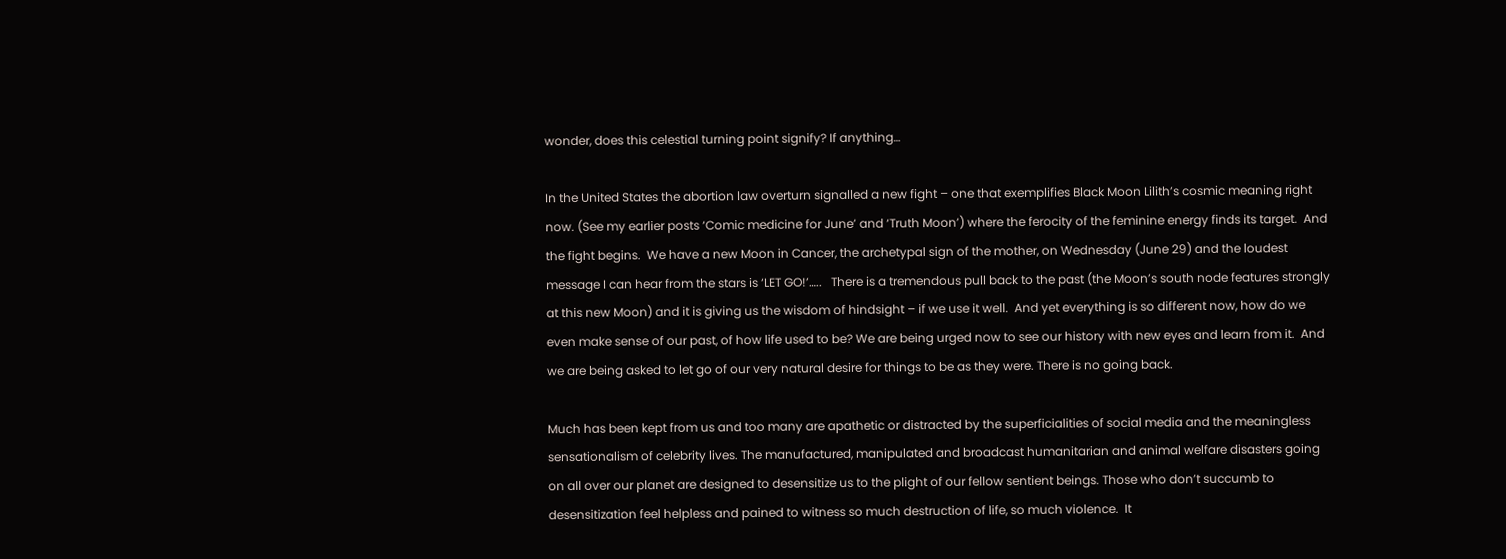wonder, does this celestial turning point signify? If anything…

In the United States the abortion law overturn signalled a new fight – one that exemplifies Black Moon Lilith’s cosmic meaning right now. (See my earlier posts ‘Comic medicine for June’ and ‘Truth Moon’) where the ferocity of the feminine energy finds its target.  And the fight begins.  We have a new Moon in Cancer, the archetypal sign of the mother, on Wednesday (June 29) and the loudest message I can hear from the stars is ‘LET GO!’…..   There is a tremendous pull back to the past (the Moon’s south node features strongly at this new Moon) and it is giving us the wisdom of hindsight – if we use it well.  And yet everything is so different now, how do we even make sense of our past, of how life used to be? We are being urged now to see our history with new eyes and learn from it.  And we are being asked to let go of our very natural desire for things to be as they were. There is no going back.

Much has been kept from us and too many are apathetic or distracted by the superficialities of social media and the meaningless sensationalism of celebrity lives. The manufactured, manipulated and broadcast humanitarian and animal welfare disasters going on all over our planet are designed to desensitize us to the plight of our fellow sentient beings. Those who don’t succumb to desensitization feel helpless and pained to witness so much destruction of life, so much violence.  It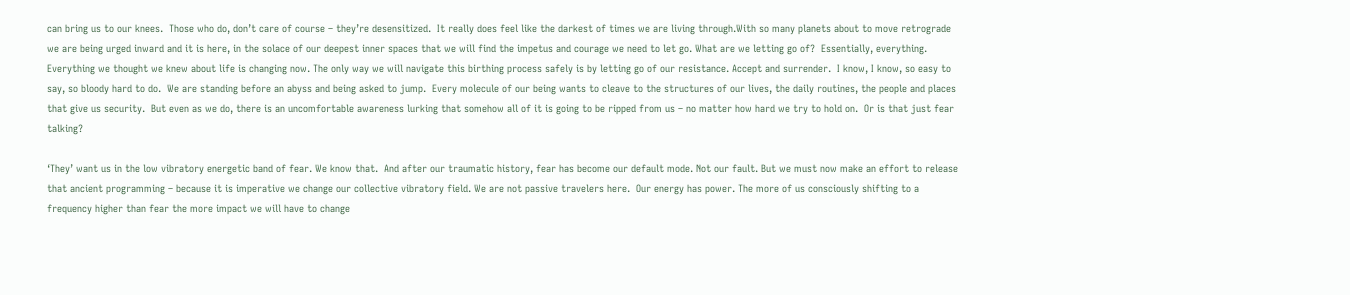can bring us to our knees.  Those who do, don’t care of course – they’re desensitized.  It really does feel like the darkest of times we are living through.With so many planets about to move retrograde we are being urged inward and it is here, in the solace of our deepest inner spaces that we will find the impetus and courage we need to let go. What are we letting go of?  Essentially, everything.  Everything we thought we knew about life is changing now. The only way we will navigate this birthing process safely is by letting go of our resistance. Accept and surrender.  I know, I know, so easy to say, so bloody hard to do.  We are standing before an abyss and being asked to jump.  Every molecule of our being wants to cleave to the structures of our lives, the daily routines, the people and places that give us security.  But even as we do, there is an uncomfortable awareness lurking that somehow all of it is going to be ripped from us – no matter how hard we try to hold on.  Or is that just fear talking?

‘They’ want us in the low vibratory energetic band of fear. We know that.  And after our traumatic history, fear has become our default mode. Not our fault. But we must now make an effort to release that ancient programming – because it is imperative we change our collective vibratory field. We are not passive travelers here.  Our energy has power. The more of us consciously shifting to a frequency higher than fear the more impact we will have to change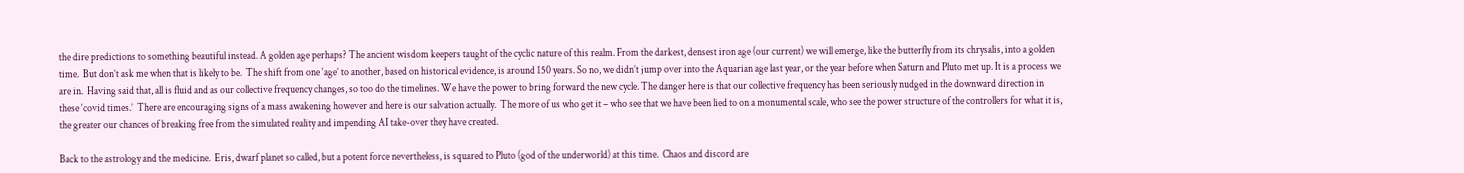the dire predictions to something beautiful instead. A golden age perhaps? The ancient wisdom keepers taught of the cyclic nature of this realm. From the darkest, densest iron age (our current) we will emerge, like the butterfly from its chrysalis, into a golden time.  But don’t ask me when that is likely to be.  The shift from one ‘age’ to another, based on historical evidence, is around 150 years. So no, we didn’t jump over into the Aquarian age last year, or the year before when Saturn and Pluto met up. It is a process we are in.  Having said that, all is fluid and as our collective frequency changes, so too do the timelines. We have the power to bring forward the new cycle. The danger here is that our collective frequency has been seriously nudged in the downward direction in these ‘covid times.’  There are encouraging signs of a mass awakening however and here is our salvation actually.  The more of us who get it – who see that we have been lied to on a monumental scale, who see the power structure of the controllers for what it is, the greater our chances of breaking free from the simulated reality and impending AI take-over they have created.

Back to the astrology and the medicine.  Eris, dwarf planet so called, but a potent force nevertheless, is squared to Pluto (god of the underworld) at this time.  Chaos and discord are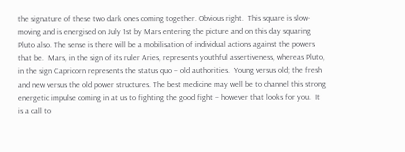the signature of these two dark ones coming together. Obvious right.  This square is slow-moving and is energised on July 1st by Mars entering the picture and on this day squaring Pluto also. The sense is there will be a mobilisation of individual actions against the powers that be.  Mars, in the sign of its ruler Aries, represents youthful assertiveness, whereas Pluto, in the sign Capricorn represents the status quo – old authorities.  Young versus old; the fresh and new versus the old power structures. The best medicine may well be to channel this strong energetic impulse coming in at us to fighting the good fight – however that looks for you.  It is a call to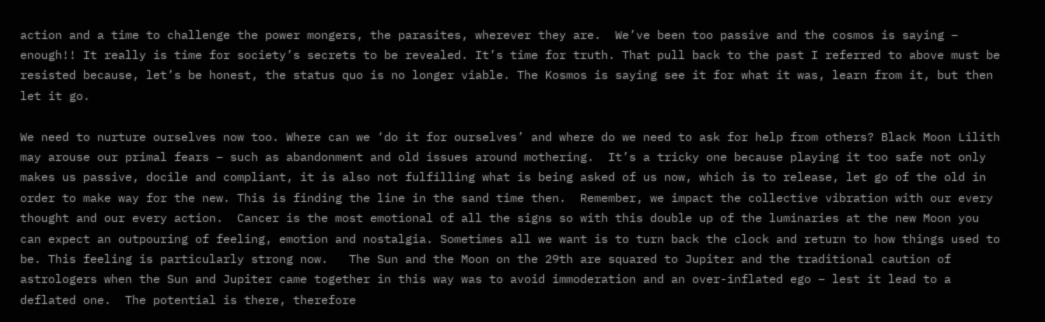action and a time to challenge the power mongers, the parasites, wherever they are.  We’ve been too passive and the cosmos is saying – enough!! It really is time for society’s secrets to be revealed. It’s time for truth. That pull back to the past I referred to above must be resisted because, let’s be honest, the status quo is no longer viable. The Kosmos is saying see it for what it was, learn from it, but then let it go.

We need to nurture ourselves now too. Where can we ‘do it for ourselves’ and where do we need to ask for help from others? Black Moon Lilith may arouse our primal fears – such as abandonment and old issues around mothering.  It’s a tricky one because playing it too safe not only makes us passive, docile and compliant, it is also not fulfilling what is being asked of us now, which is to release, let go of the old in order to make way for the new. This is finding the line in the sand time then.  Remember, we impact the collective vibration with our every thought and our every action.  Cancer is the most emotional of all the signs so with this double up of the luminaries at the new Moon you can expect an outpouring of feeling, emotion and nostalgia. Sometimes all we want is to turn back the clock and return to how things used to be. This feeling is particularly strong now.   The Sun and the Moon on the 29th are squared to Jupiter and the traditional caution of astrologers when the Sun and Jupiter came together in this way was to avoid immoderation and an over-inflated ego – lest it lead to a deflated one.  The potential is there, therefore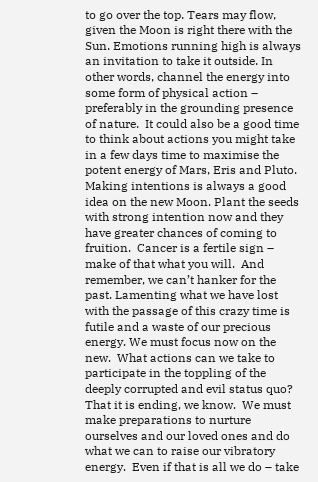to go over the top. Tears may flow, given the Moon is right there with the Sun. Emotions running high is always an invitation to take it outside. In other words, channel the energy into some form of physical action – preferably in the grounding presence of nature.  It could also be a good time to think about actions you might take in a few days time to maximise the potent energy of Mars, Eris and Pluto.  Making intentions is always a good idea on the new Moon. Plant the seeds with strong intention now and they have greater chances of coming to fruition.  Cancer is a fertile sign – make of that what you will.  And remember, we can’t hanker for the past. Lamenting what we have lost with the passage of this crazy time is futile and a waste of our precious energy. We must focus now on the new.  What actions can we take to participate in the toppling of the deeply corrupted and evil status quo?  That it is ending, we know.  We must make preparations to nurture ourselves and our loved ones and do what we can to raise our vibratory energy.  Even if that is all we do – take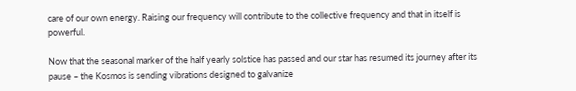care of our own energy. Raising our frequency will contribute to the collective frequency and that in itself is powerful.

Now that the seasonal marker of the half yearly solstice has passed and our star has resumed its journey after its pause – the Kosmos is sending vibrations designed to galvanize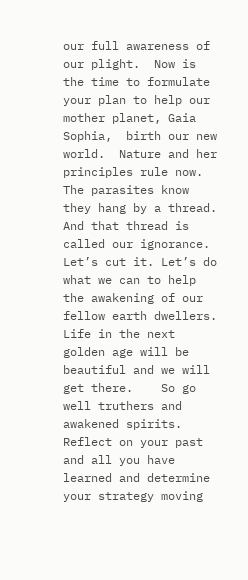our full awareness of our plight.  Now is the time to formulate your plan to help our mother planet, Gaia Sophia,  birth our new world.  Nature and her principles rule now.  The parasites know they hang by a thread. And that thread is called our ignorance.  Let’s cut it. Let’s do what we can to help the awakening of our fellow earth dwellers.  Life in the next golden age will be beautiful and we will get there.    So go well truthers and awakened spirits. Reflect on your past and all you have learned and determine your strategy moving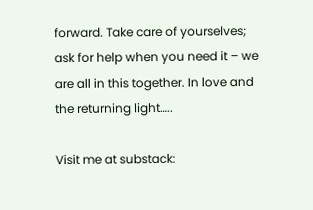forward. Take care of yourselves; ask for help when you need it – we are all in this together. In love and the returning light…..

Visit me at substack: